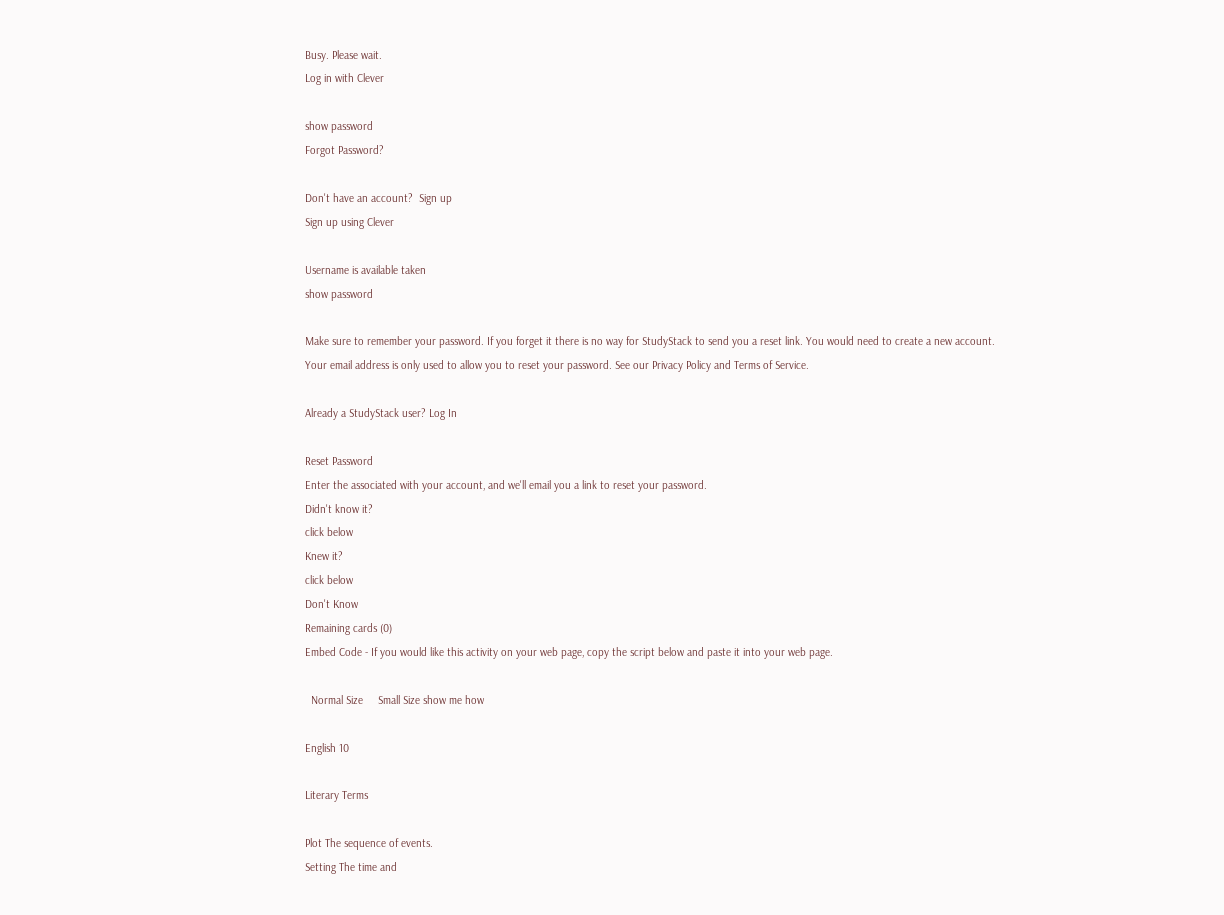Busy. Please wait.
Log in with Clever

show password
Forgot Password?

Don't have an account?  Sign up
Sign up using Clever

Username is available taken
show password

Make sure to remember your password. If you forget it there is no way for StudyStack to send you a reset link. You would need to create a new account.
Your email address is only used to allow you to reset your password. See our Privacy Policy and Terms of Service.

Already a StudyStack user? Log In

Reset Password
Enter the associated with your account, and we'll email you a link to reset your password.
Didn't know it?
click below
Knew it?
click below
Don't Know
Remaining cards (0)
Embed Code - If you would like this activity on your web page, copy the script below and paste it into your web page.

  Normal Size     Small Size show me how

English 10

Literary Terms

Plot The sequence of events.
Setting The time and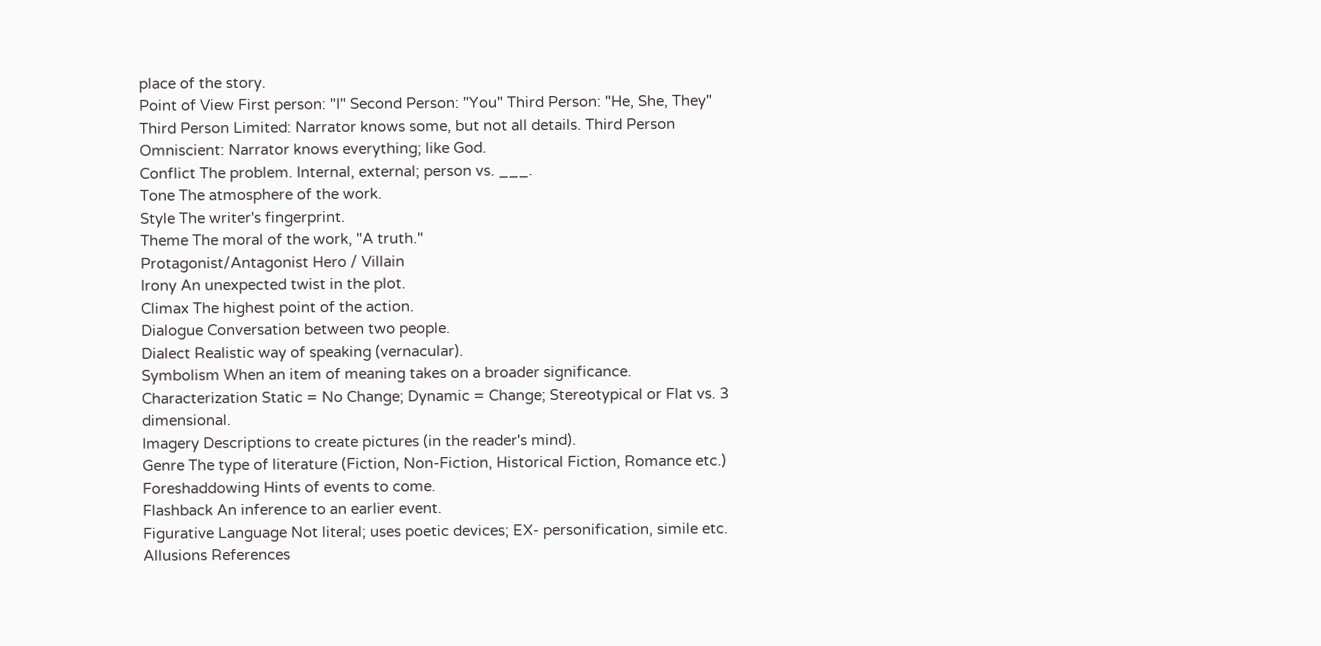place of the story.
Point of View First person: "I" Second Person: "You" Third Person: "He, She, They" Third Person Limited: Narrator knows some, but not all details. Third Person Omniscient: Narrator knows everything; like God.
Conflict The problem. Internal, external; person vs. ___.
Tone The atmosphere of the work.
Style The writer's fingerprint.
Theme The moral of the work, "A truth."
Protagonist/Antagonist Hero / Villain
Irony An unexpected twist in the plot.
Climax The highest point of the action.
Dialogue Conversation between two people.
Dialect Realistic way of speaking (vernacular).
Symbolism When an item of meaning takes on a broader significance.
Characterization Static = No Change; Dynamic = Change; Stereotypical or Flat vs. 3 dimensional.
Imagery Descriptions to create pictures (in the reader's mind).
Genre The type of literature (Fiction, Non-Fiction, Historical Fiction, Romance etc.)
Foreshaddowing Hints of events to come.
Flashback An inference to an earlier event.
Figurative Language Not literal; uses poetic devices; EX- personification, simile etc.
Allusions References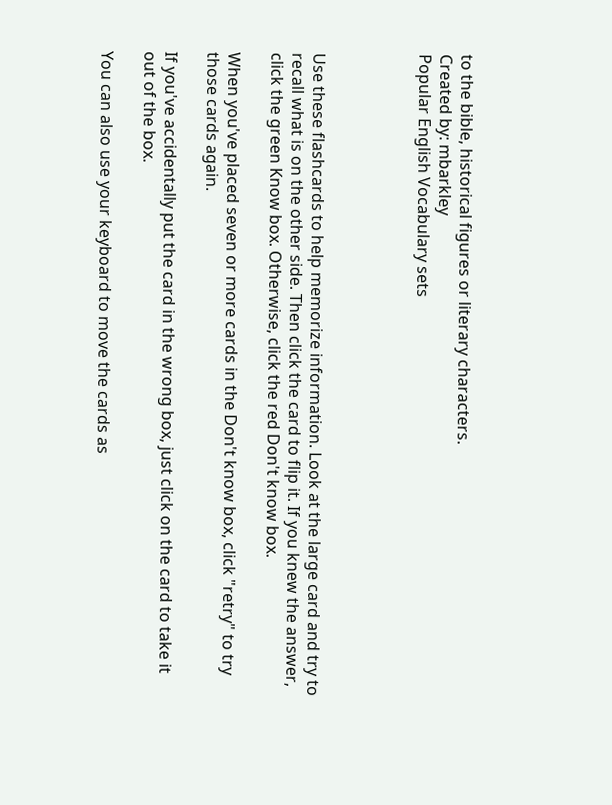to the bible, historical figures or literary characters.
Created by: mbarkley
Popular English Vocabulary sets




Use these flashcards to help memorize information. Look at the large card and try to recall what is on the other side. Then click the card to flip it. If you knew the answer, click the green Know box. Otherwise, click the red Don't know box.

When you've placed seven or more cards in the Don't know box, click "retry" to try those cards again.

If you've accidentally put the card in the wrong box, just click on the card to take it out of the box.

You can also use your keyboard to move the cards as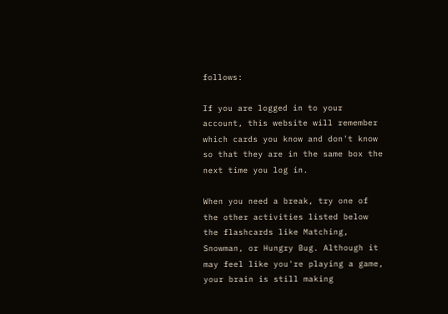follows:

If you are logged in to your account, this website will remember which cards you know and don't know so that they are in the same box the next time you log in.

When you need a break, try one of the other activities listed below the flashcards like Matching, Snowman, or Hungry Bug. Although it may feel like you're playing a game, your brain is still making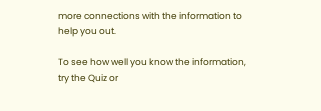more connections with the information to help you out.

To see how well you know the information, try the Quiz or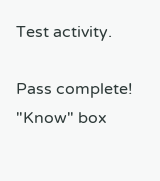Test activity.

Pass complete!
"Know" box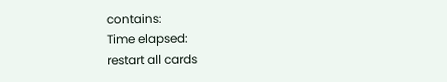contains:
Time elapsed:
restart all cards